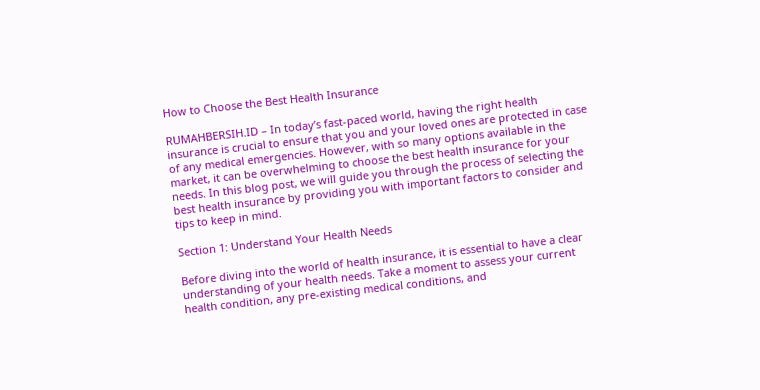How to Choose the Best Health Insurance

RUMAHBERSIH.ID – In today’s fast-paced world, having the right health insurance is crucial to ensure that you and your loved ones are protected in case of any medical emergencies. However, with so many options available in the market, it can be overwhelming to choose the best health insurance for your needs. In this blog post, we will guide you through the process of selecting the best health insurance by providing you with important factors to consider and tips to keep in mind.

Section 1: Understand Your Health Needs

Before diving into the world of health insurance, it is essential to have a clear understanding of your health needs. Take a moment to assess your current health condition, any pre-existing medical conditions, and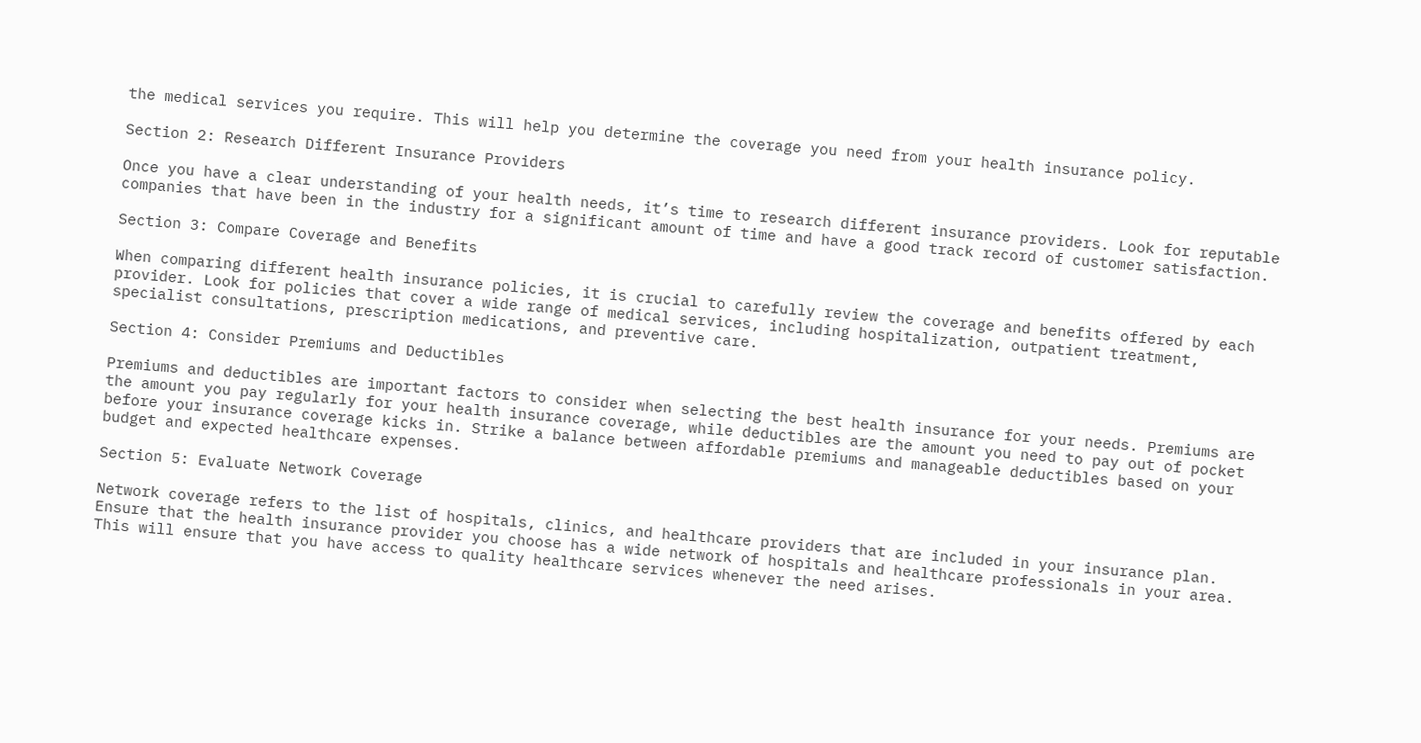the medical services you require. This will help you determine the coverage you need from your health insurance policy.

Section 2: Research Different Insurance Providers

Once you have a clear understanding of your health needs, it’s time to research different insurance providers. Look for reputable companies that have been in the industry for a significant amount of time and have a good track record of customer satisfaction.

Section 3: Compare Coverage and Benefits

When comparing different health insurance policies, it is crucial to carefully review the coverage and benefits offered by each provider. Look for policies that cover a wide range of medical services, including hospitalization, outpatient treatment, specialist consultations, prescription medications, and preventive care.

Section 4: Consider Premiums and Deductibles

Premiums and deductibles are important factors to consider when selecting the best health insurance for your needs. Premiums are the amount you pay regularly for your health insurance coverage, while deductibles are the amount you need to pay out of pocket before your insurance coverage kicks in. Strike a balance between affordable premiums and manageable deductibles based on your budget and expected healthcare expenses.

Section 5: Evaluate Network Coverage

Network coverage refers to the list of hospitals, clinics, and healthcare providers that are included in your insurance plan. Ensure that the health insurance provider you choose has a wide network of hospitals and healthcare professionals in your area. This will ensure that you have access to quality healthcare services whenever the need arises.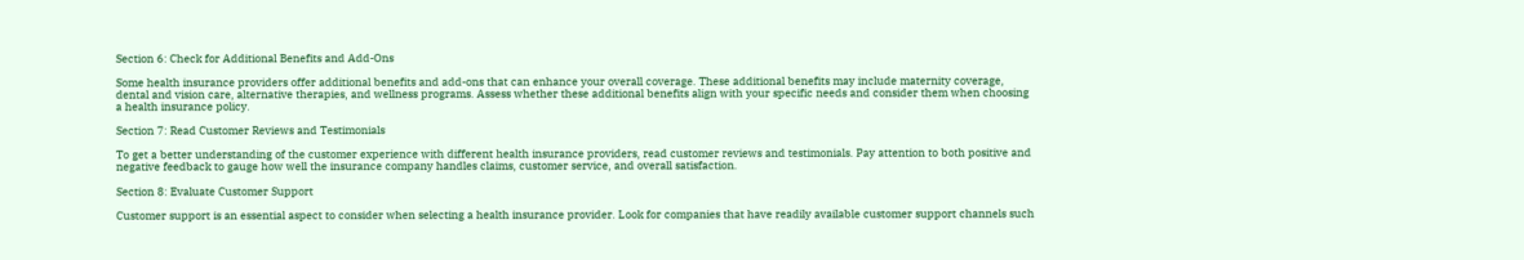Section 6: Check for Additional Benefits and Add-Ons

Some health insurance providers offer additional benefits and add-ons that can enhance your overall coverage. These additional benefits may include maternity coverage, dental and vision care, alternative therapies, and wellness programs. Assess whether these additional benefits align with your specific needs and consider them when choosing a health insurance policy.

Section 7: Read Customer Reviews and Testimonials

To get a better understanding of the customer experience with different health insurance providers, read customer reviews and testimonials. Pay attention to both positive and negative feedback to gauge how well the insurance company handles claims, customer service, and overall satisfaction.

Section 8: Evaluate Customer Support

Customer support is an essential aspect to consider when selecting a health insurance provider. Look for companies that have readily available customer support channels such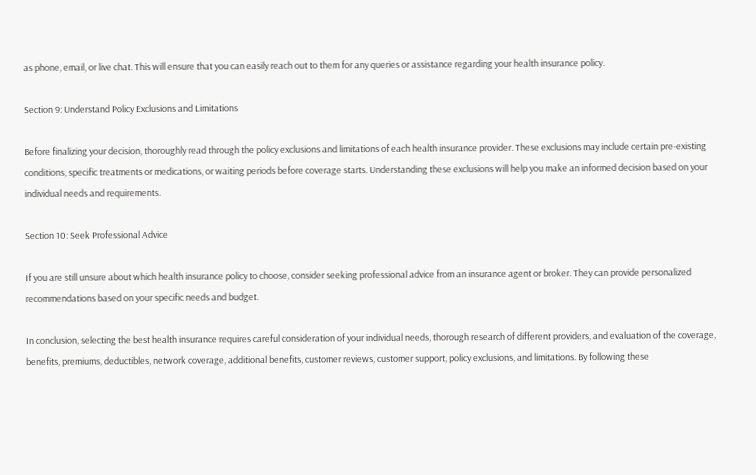as phone, email, or live chat. This will ensure that you can easily reach out to them for any queries or assistance regarding your health insurance policy.

Section 9: Understand Policy Exclusions and Limitations

Before finalizing your decision, thoroughly read through the policy exclusions and limitations of each health insurance provider. These exclusions may include certain pre-existing conditions, specific treatments or medications, or waiting periods before coverage starts. Understanding these exclusions will help you make an informed decision based on your individual needs and requirements.

Section 10: Seek Professional Advice

If you are still unsure about which health insurance policy to choose, consider seeking professional advice from an insurance agent or broker. They can provide personalized recommendations based on your specific needs and budget.

In conclusion, selecting the best health insurance requires careful consideration of your individual needs, thorough research of different providers, and evaluation of the coverage, benefits, premiums, deductibles, network coverage, additional benefits, customer reviews, customer support, policy exclusions, and limitations. By following these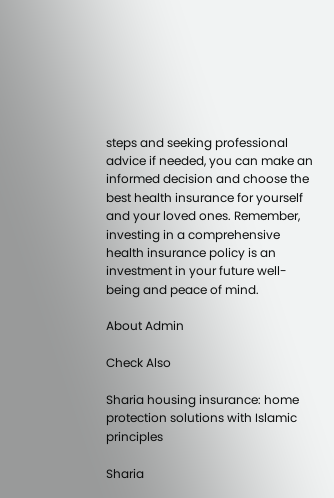steps and seeking professional advice if needed, you can make an informed decision and choose the best health insurance for yourself and your loved ones. Remember, investing in a comprehensive health insurance policy is an investment in your future well-being and peace of mind.

About Admin

Check Also

Sharia housing insurance: home protection solutions with Islamic principles

Sharia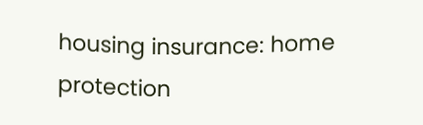housing insurance: home protection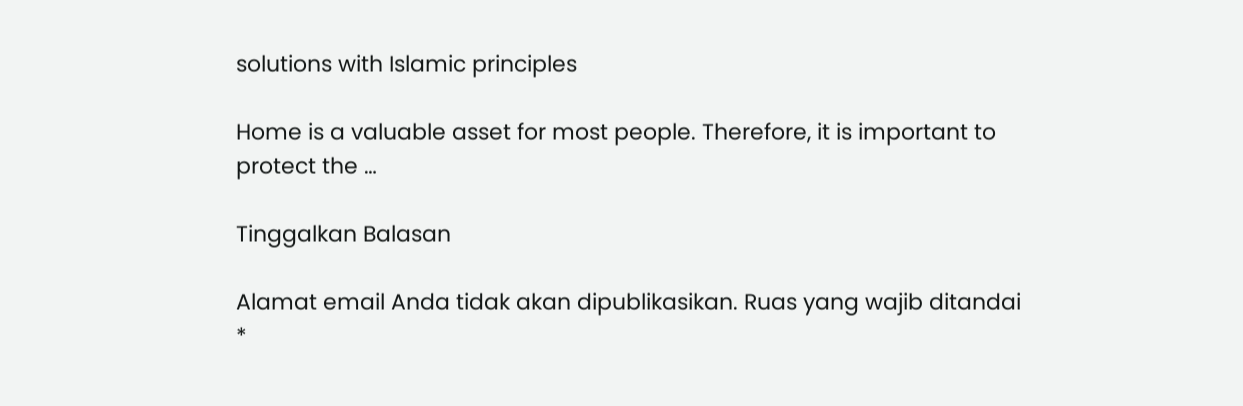solutions with Islamic principles

Home is a valuable asset for most people. Therefore, it is important to protect the …

Tinggalkan Balasan

Alamat email Anda tidak akan dipublikasikan. Ruas yang wajib ditandai *